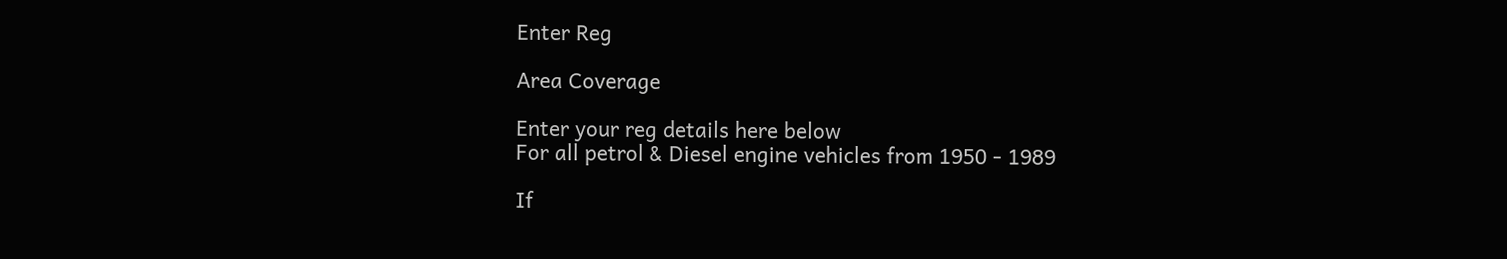Enter Reg

Area Coverage

Enter your reg details here below
For all petrol & Diesel engine vehicles from 1950 - 1989

If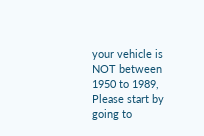your vehicle is NOT between 1950 to 1989,
Please start by going to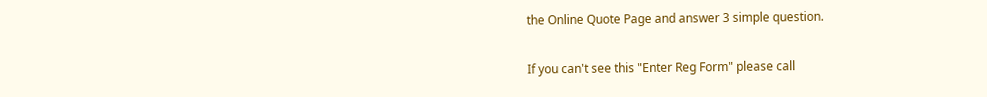the Online Quote Page and answer 3 simple question.

If you can't see this "Enter Reg Form" please call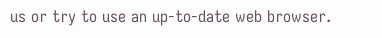us or try to use an up-to-date web browser.